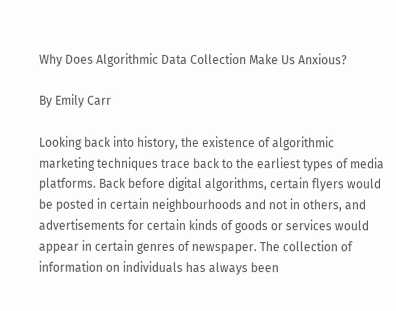Why Does Algorithmic Data Collection Make Us Anxious?

By Emily Carr

Looking back into history, the existence of algorithmic marketing techniques trace back to the earliest types of media platforms. Back before digital algorithms, certain flyers would be posted in certain neighbourhoods and not in others, and advertisements for certain kinds of goods or services would appear in certain genres of newspaper. The collection of information on individuals has always been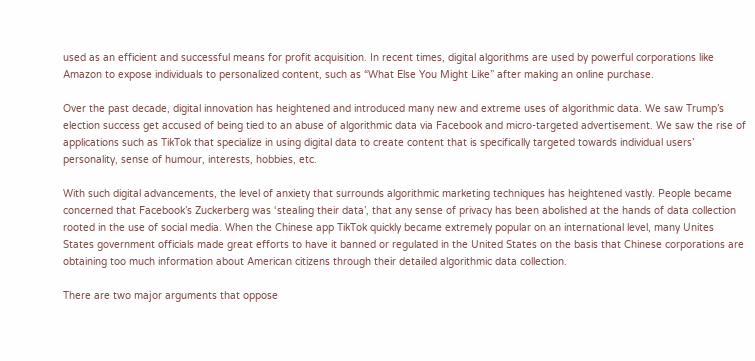used as an efficient and successful means for profit acquisition. In recent times, digital algorithms are used by powerful corporations like Amazon to expose individuals to personalized content, such as “What Else You Might Like” after making an online purchase.

Over the past decade, digital innovation has heightened and introduced many new and extreme uses of algorithmic data. We saw Trump’s election success get accused of being tied to an abuse of algorithmic data via Facebook and micro-targeted advertisement. We saw the rise of applications such as TikTok that specialize in using digital data to create content that is specifically targeted towards individual users’ personality, sense of humour, interests, hobbies, etc.

With such digital advancements, the level of anxiety that surrounds algorithmic marketing techniques has heightened vastly. People became concerned that Facebook’s Zuckerberg was ‘stealing their data’, that any sense of privacy has been abolished at the hands of data collection rooted in the use of social media. When the Chinese app TikTok quickly became extremely popular on an international level, many Unites States government officials made great efforts to have it banned or regulated in the United States on the basis that Chinese corporations are obtaining too much information about American citizens through their detailed algorithmic data collection.

There are two major arguments that oppose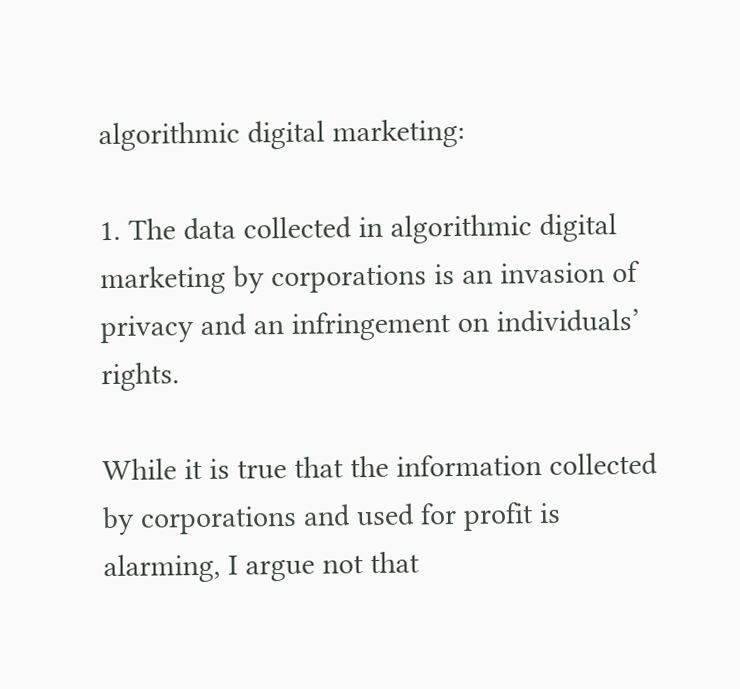algorithmic digital marketing:

1. The data collected in algorithmic digital marketing by corporations is an invasion of privacy and an infringement on individuals’ rights.

While it is true that the information collected by corporations and used for profit is alarming, I argue not that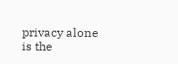privacy alone is the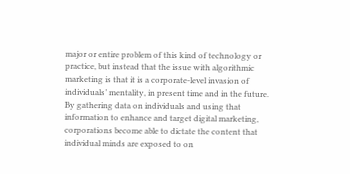major or entire problem of this kind of technology or practice, but instead that the issue with algorithmic marketing is that it is a corporate-level invasion of individuals’ mentality, in present time and in the future. By gathering data on individuals and using that information to enhance and target digital marketing, corporations become able to dictate the content that individual minds are exposed to on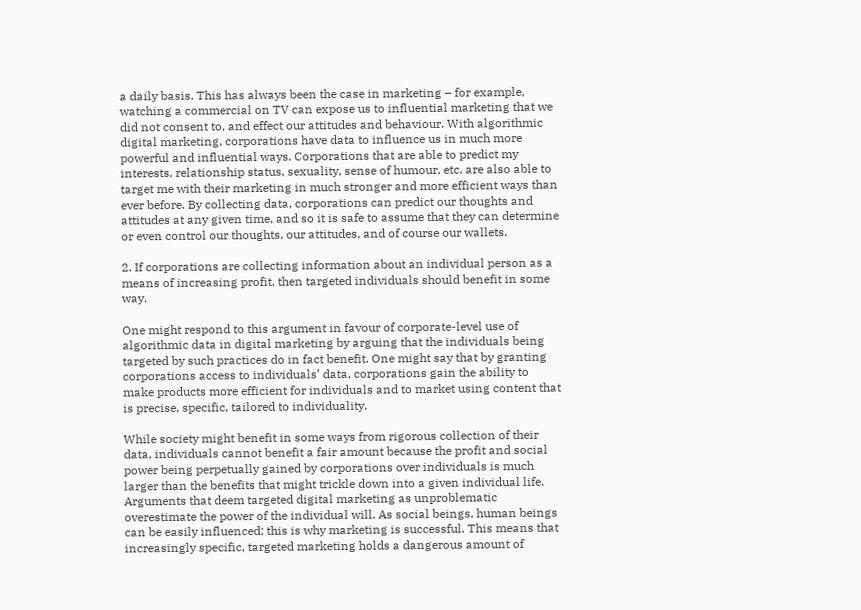a daily basis. This has always been the case in marketing – for example, watching a commercial on TV can expose us to influential marketing that we did not consent to, and effect our attitudes and behaviour. With algorithmic digital marketing, corporations have data to influence us in much more powerful and influential ways. Corporations that are able to predict my interests, relationship status, sexuality, sense of humour, etc. are also able to target me with their marketing in much stronger and more efficient ways than ever before. By collecting data, corporations can predict our thoughts and attitudes at any given time, and so it is safe to assume that they can determine or even control our thoughts, our attitudes, and of course our wallets.

2. If corporations are collecting information about an individual person as a means of increasing profit, then targeted individuals should benefit in some way.

One might respond to this argument in favour of corporate-level use of algorithmic data in digital marketing by arguing that the individuals being targeted by such practices do in fact benefit. One might say that by granting corporations access to individuals’ data, corporations gain the ability to make products more efficient for individuals and to market using content that is precise, specific, tailored to individuality.

While society might benefit in some ways from rigorous collection of their data, individuals cannot benefit a fair amount because the profit and social power being perpetually gained by corporations over individuals is much larger than the benefits that might trickle down into a given individual life. Arguments that deem targeted digital marketing as unproblematic overestimate the power of the individual will. As social beings, human beings can be easily influenced; this is why marketing is successful. This means that increasingly specific, targeted marketing holds a dangerous amount of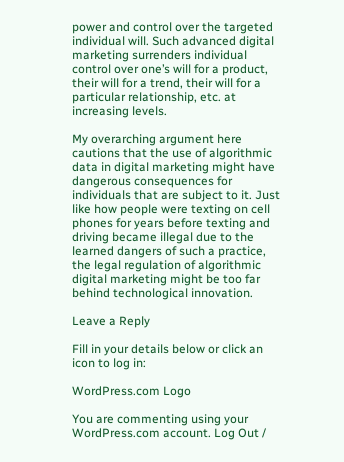power and control over the targeted individual will. Such advanced digital marketing surrenders individual control over one’s will for a product, their will for a trend, their will for a particular relationship, etc. at increasing levels.

My overarching argument here cautions that the use of algorithmic data in digital marketing might have dangerous consequences for individuals that are subject to it. Just like how people were texting on cell phones for years before texting and driving became illegal due to the learned dangers of such a practice, the legal regulation of algorithmic digital marketing might be too far behind technological innovation.

Leave a Reply

Fill in your details below or click an icon to log in:

WordPress.com Logo

You are commenting using your WordPress.com account. Log Out /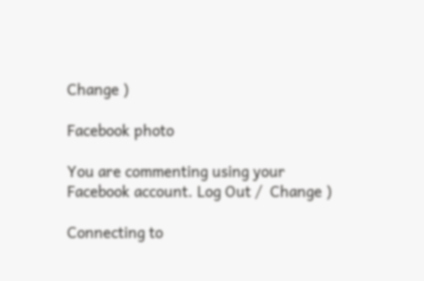Change )

Facebook photo

You are commenting using your Facebook account. Log Out /  Change )

Connecting to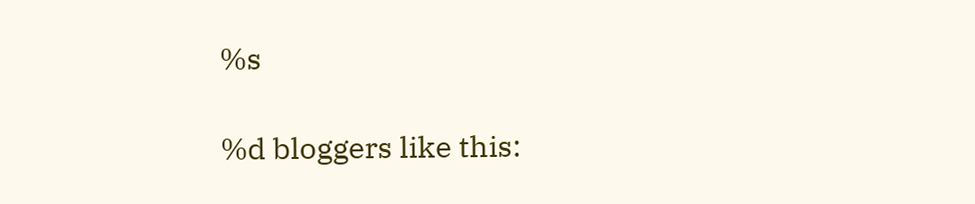%s

%d bloggers like this: